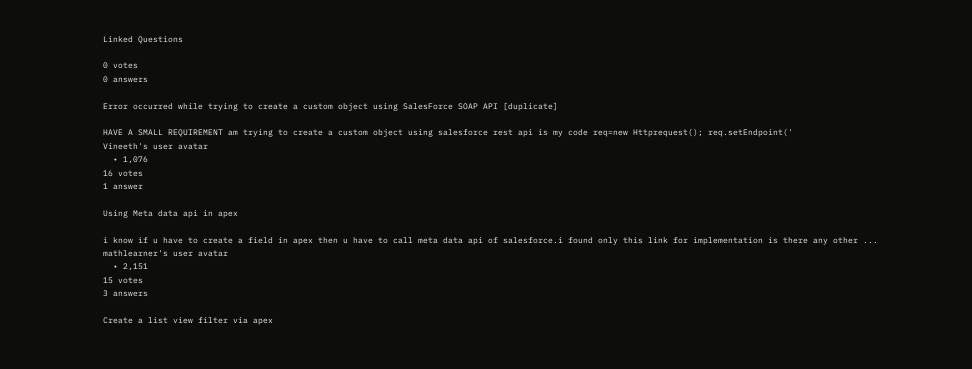Linked Questions

0 votes
0 answers

Error occurred while trying to create a custom object using SalesForce SOAP API [duplicate]

HAVE A SMALL REQUIREMENT am trying to create a custom object using salesforce rest api is my code req=new Httprequest(); req.setEndpoint('
Vineeth's user avatar
  • 1,076
16 votes
1 answer

Using Meta data api in apex

i know if u have to create a field in apex then u have to call meta data api of salesforce.i found only this link for implementation is there any other ...
mathlearner's user avatar
  • 2,151
15 votes
3 answers

Create a list view filter via apex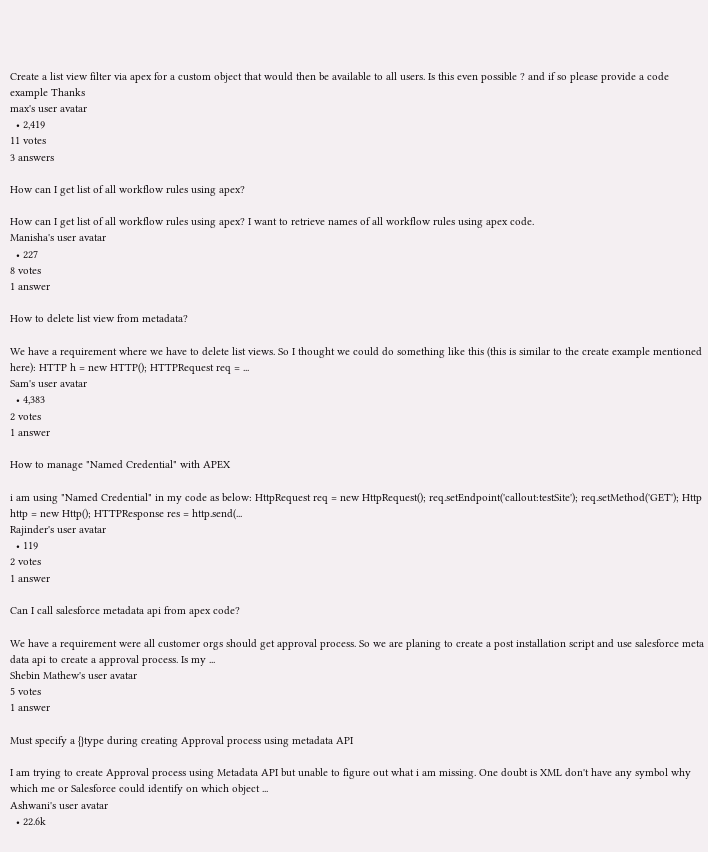Create a list view filter via apex for a custom object that would then be available to all users. Is this even possible ? and if so please provide a code example Thanks
max's user avatar
  • 2,419
11 votes
3 answers

How can I get list of all workflow rules using apex?

How can I get list of all workflow rules using apex? I want to retrieve names of all workflow rules using apex code.
Manisha's user avatar
  • 227
8 votes
1 answer

How to delete list view from metadata?

We have a requirement where we have to delete list views. So I thought we could do something like this (this is similar to the create example mentioned here): HTTP h = new HTTP(); HTTPRequest req = ...
Sam's user avatar
  • 4,383
2 votes
1 answer

How to manage "Named Credential" with APEX

i am using "Named Credential" in my code as below: HttpRequest req = new HttpRequest(); req.setEndpoint('callout:testSite'); req.setMethod('GET'); Http http = new Http(); HTTPResponse res = http.send(...
Rajinder's user avatar
  • 119
2 votes
1 answer

Can I call salesforce metadata api from apex code?

We have a requirement were all customer orgs should get approval process. So we are planing to create a post installation script and use salesforce meta data api to create a approval process. Is my ...
Shebin Mathew's user avatar
5 votes
1 answer

Must specify a {}type during creating Approval process using metadata API

I am trying to create Approval process using Metadata API but unable to figure out what i am missing. One doubt is XML don't have any symbol why which me or Salesforce could identify on which object ...
Ashwani's user avatar
  • 22.6k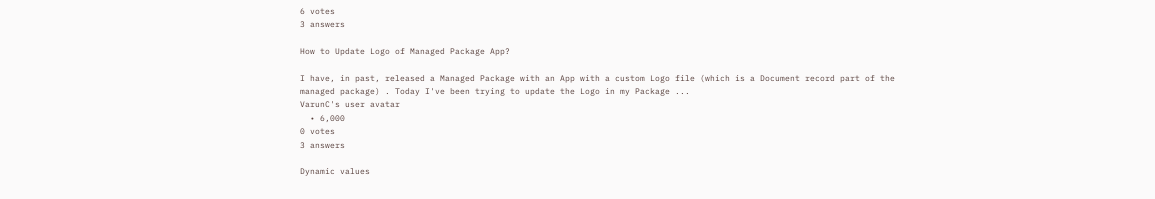6 votes
3 answers

How to Update Logo of Managed Package App?

I have, in past, released a Managed Package with an App with a custom Logo file (which is a Document record part of the managed package) . Today I've been trying to update the Logo in my Package ...
VarunC's user avatar
  • 6,000
0 votes
3 answers

Dynamic values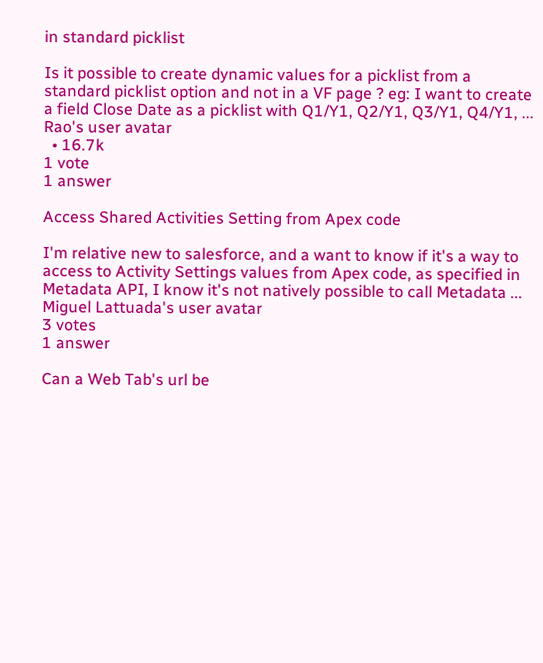in standard picklist

Is it possible to create dynamic values for a picklist from a standard picklist option and not in a VF page ? eg: I want to create a field Close Date as a picklist with Q1/Y1, Q2/Y1, Q3/Y1, Q4/Y1, ...
Rao's user avatar
  • 16.7k
1 vote
1 answer

Access Shared Activities Setting from Apex code

I'm relative new to salesforce, and a want to know if it's a way to access to Activity Settings values from Apex code, as specified in Metadata API, I know it's not natively possible to call Metadata ...
Miguel Lattuada's user avatar
3 votes
1 answer

Can a Web Tab's url be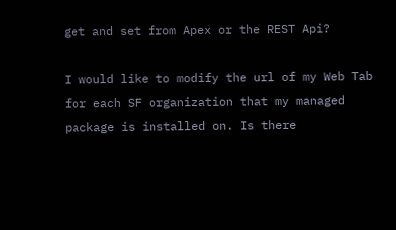get and set from Apex or the REST Api?

I would like to modify the url of my Web Tab for each SF organization that my managed package is installed on. Is there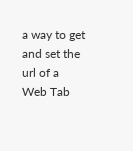a way to get and set the url of a Web Tab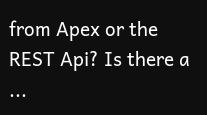from Apex or the REST Api? Is there a ...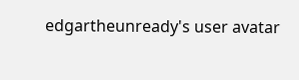edgartheunready's user avatar